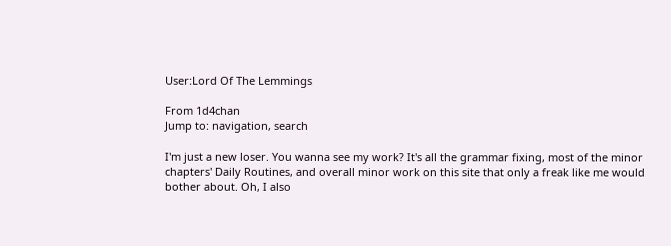User:Lord Of The Lemmings

From 1d4chan
Jump to: navigation, search

I'm just a new loser. You wanna see my work? It's all the grammar fixing, most of the minor chapters' Daily Routines, and overall minor work on this site that only a freak like me would bother about. Oh, I also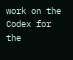work on the Codex for the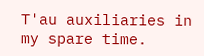T'au auxiliaries in my spare time.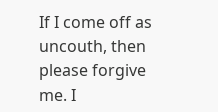If I come off as uncouth, then please forgive me. I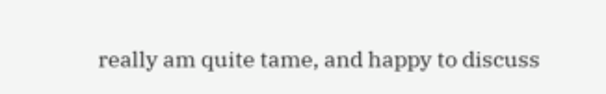really am quite tame, and happy to discuss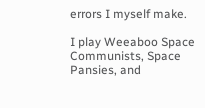errors I myself make.

I play Weeaboo Space Communists, Space Pansies, and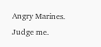Angry Marines. Judge me.